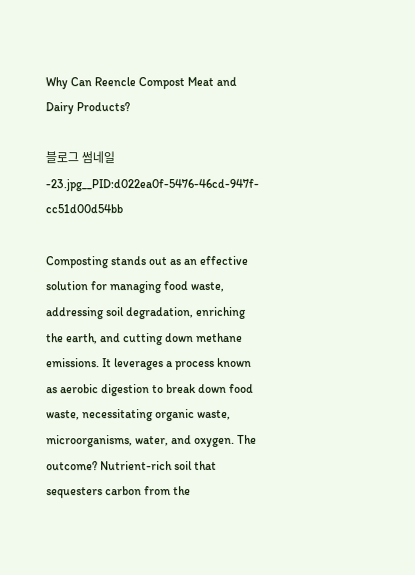Why Can Reencle Compost Meat and Dairy Products?

블로그 썸네일-23.jpg__PID:d022ea0f-5476-46cd-947f-cc51d00d54bb

Composting stands out as an effective solution for managing food waste, addressing soil degradation, enriching the earth, and cutting down methane emissions. It leverages a process known as aerobic digestion to break down food waste, necessitating organic waste, microorganisms, water, and oxygen. The outcome? Nutrient-rich soil that sequesters carbon from the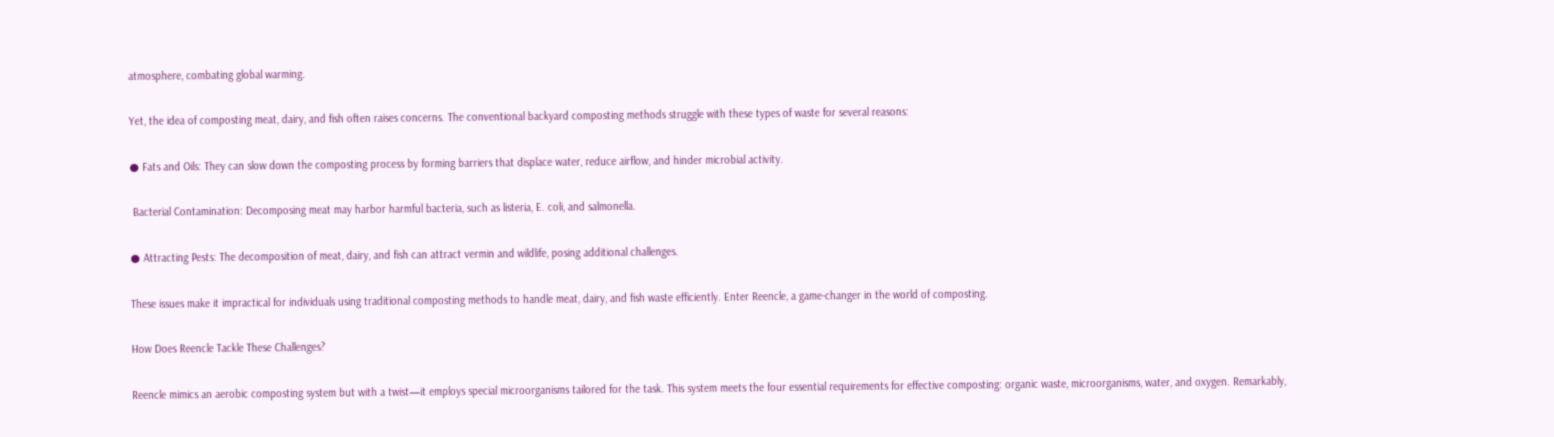atmosphere, combating global warming.

Yet, the idea of composting meat, dairy, and fish often raises concerns. The conventional backyard composting methods struggle with these types of waste for several reasons:

● Fats and Oils: They can slow down the composting process by forming barriers that displace water, reduce airflow, and hinder microbial activity.

 Bacterial Contamination: Decomposing meat may harbor harmful bacteria, such as listeria, E. coli, and salmonella.

● Attracting Pests: The decomposition of meat, dairy, and fish can attract vermin and wildlife, posing additional challenges.

These issues make it impractical for individuals using traditional composting methods to handle meat, dairy, and fish waste efficiently. Enter Reencle, a game-changer in the world of composting.

How Does Reencle Tackle These Challenges?

Reencle mimics an aerobic composting system but with a twist—it employs special microorganisms tailored for the task. This system meets the four essential requirements for effective composting: organic waste, microorganisms, water, and oxygen. Remarkably,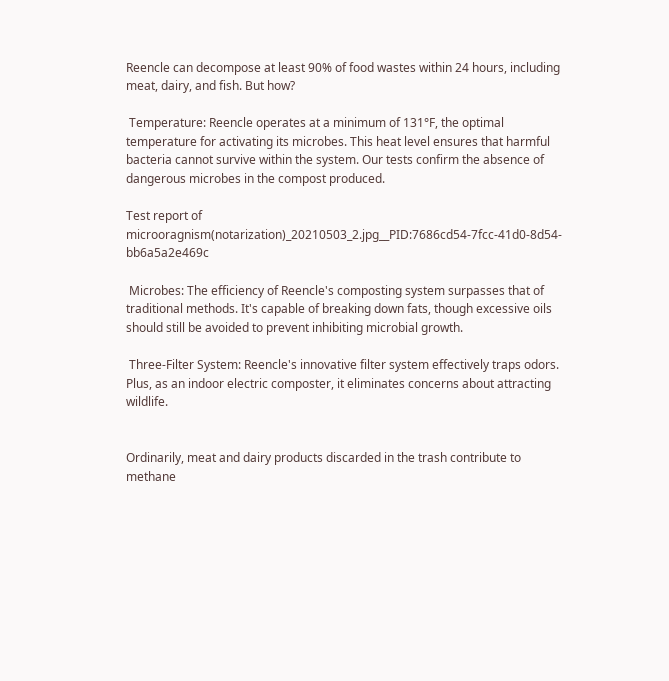Reencle can decompose at least 90% of food wastes within 24 hours, including meat, dairy, and fish. But how?

 Temperature: Reencle operates at a minimum of 131°F, the optimal temperature for activating its microbes. This heat level ensures that harmful bacteria cannot survive within the system. Our tests confirm the absence of dangerous microbes in the compost produced.

Test report of microoragnism(notarization)_20210503_2.jpg__PID:7686cd54-7fcc-41d0-8d54-bb6a5a2e469c

 Microbes: The efficiency of Reencle's composting system surpasses that of traditional methods. It's capable of breaking down fats, though excessive oils should still be avoided to prevent inhibiting microbial growth.

 Three-Filter System: Reencle's innovative filter system effectively traps odors. Plus, as an indoor electric composter, it eliminates concerns about attracting wildlife.


Ordinarily, meat and dairy products discarded in the trash contribute to methane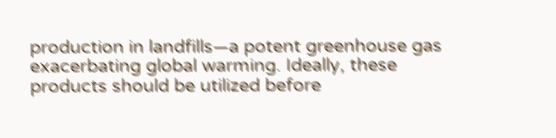production in landfills—a potent greenhouse gas exacerbating global warming. Ideally, these products should be utilized before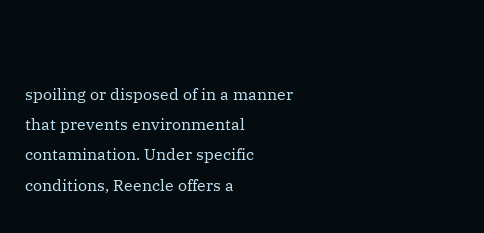spoiling or disposed of in a manner that prevents environmental contamination. Under specific conditions, Reencle offers a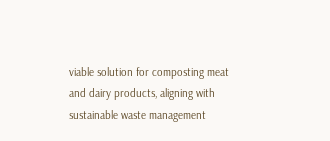viable solution for composting meat and dairy products, aligning with sustainable waste management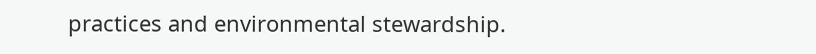practices and environmental stewardship.